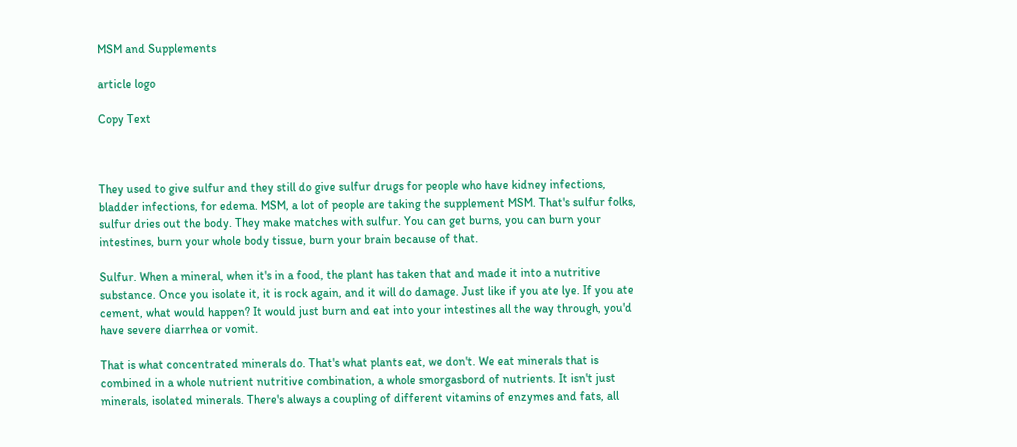MSM and Supplements

article logo

Copy Text



They used to give sulfur and they still do give sulfur drugs for people who have kidney infections, bladder infections, for edema. MSM, a lot of people are taking the supplement MSM. That's sulfur folks, sulfur dries out the body. They make matches with sulfur. You can get burns, you can burn your intestines, burn your whole body tissue, burn your brain because of that.

Sulfur. When a mineral, when it's in a food, the plant has taken that and made it into a nutritive substance. Once you isolate it, it is rock again, and it will do damage. Just like if you ate lye. If you ate cement, what would happen? It would just burn and eat into your intestines all the way through, you'd have severe diarrhea or vomit.

That is what concentrated minerals do. That's what plants eat, we don't. We eat minerals that is combined in a whole nutrient nutritive combination, a whole smorgasbord of nutrients. It isn't just minerals, isolated minerals. There's always a coupling of different vitamins of enzymes and fats, all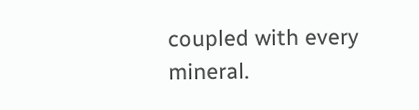coupled with every mineral.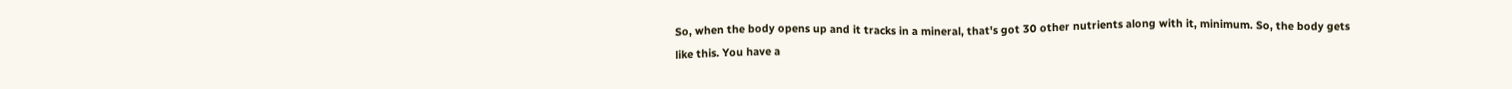So, when the body opens up and it tracks in a mineral, that's got 30 other nutrients along with it, minimum. So, the body gets like this. You have a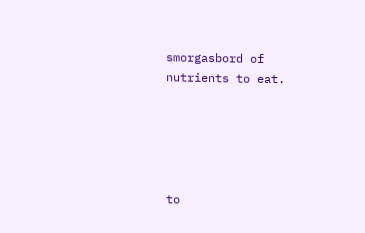smorgasbord of nutrients to eat.





to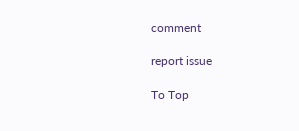comment

report issue

To Top